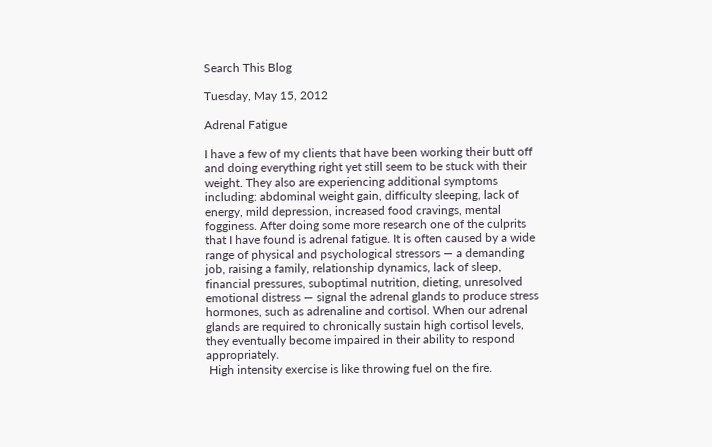Search This Blog

Tuesday, May 15, 2012

Adrenal Fatigue

I have a few of my clients that have been working their butt off and doing everything right yet still seem to be stuck with their weight. They also are experiencing additional symptoms including: abdominal weight gain, difficulty sleeping, lack of energy, mild depression, increased food cravings, mental fogginess. After doing some more research one of the culprits that I have found is adrenal fatigue. It is often caused by a wide range of physical and psychological stressors — a demanding job, raising a family, relationship dynamics, lack of sleep, financial pressures, suboptimal nutrition, dieting, unresolved emotional distress — signal the adrenal glands to produce stress hormones, such as adrenaline and cortisol. When our adrenal glands are required to chronically sustain high cortisol levels, they eventually become impaired in their ability to respond appropriately.
 High intensity exercise is like throwing fuel on the fire.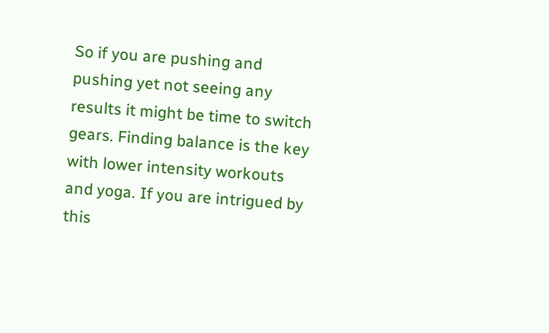So if you are pushing and pushing yet not seeing any results it might be time to switch gears. Finding balance is the key with lower intensity workouts and yoga. If you are intrigued by this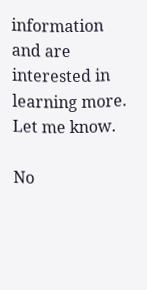information and are interested in learning more. Let me know.

No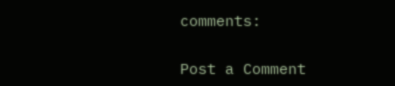comments:

Post a Comment